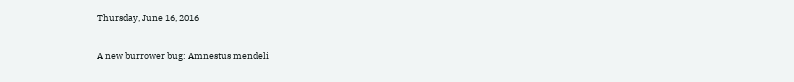Thursday, June 16, 2016

A new burrower bug: Amnestus mendeli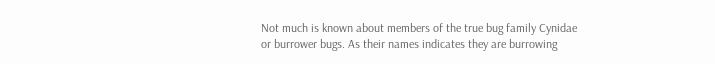Not much is known about members of the true bug family Cynidae or burrower bugs. As their names indicates they are burrowing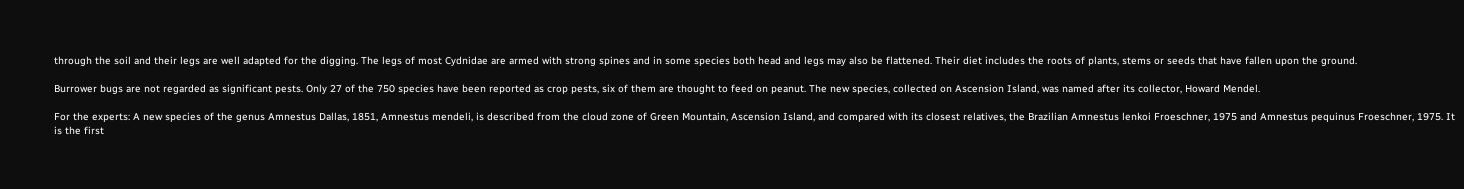through the soil and their legs are well adapted for the digging. The legs of most Cydnidae are armed with strong spines and in some species both head and legs may also be flattened. Their diet includes the roots of plants, stems or seeds that have fallen upon the ground.

Burrower bugs are not regarded as significant pests. Only 27 of the 750 species have been reported as crop pests, six of them are thought to feed on peanut. The new species, collected on Ascension Island, was named after its collector, Howard Mendel.

For the experts: A new species of the genus Amnestus Dallas, 1851, Amnestus mendeli, is described from the cloud zone of Green Mountain, Ascension Island, and compared with its closest relatives, the Brazilian Amnestus lenkoi Froeschner, 1975 and Amnestus pequinus Froeschner, 1975. It is the first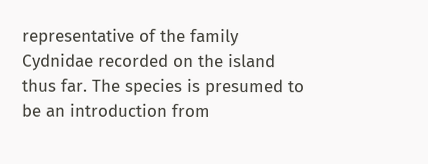representative of the family Cydnidae recorded on the island thus far. The species is presumed to be an introduction from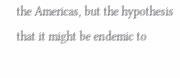the Americas, but the hypothesis that it might be endemic to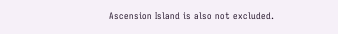Ascension Island is also not excluded.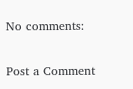No comments:

Post a Comment